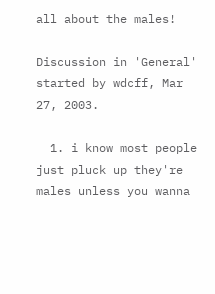all about the males!

Discussion in 'General' started by wdcff, Mar 27, 2003.

  1. i know most people just pluck up they're males unless you wanna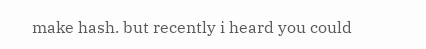make hash. but recently i heard you could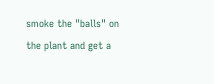smoke the "balls" on the plant and get a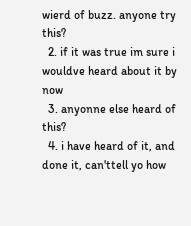wierd of buzz. anyone try this?
  2. if it was true im sure i wouldve heard about it by now
  3. anyonne else heard of this?
  4. i have heard of it, and done it, can'ttell yo how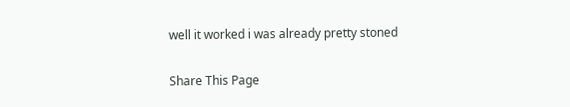well it worked i was already pretty stoned

Share This Page